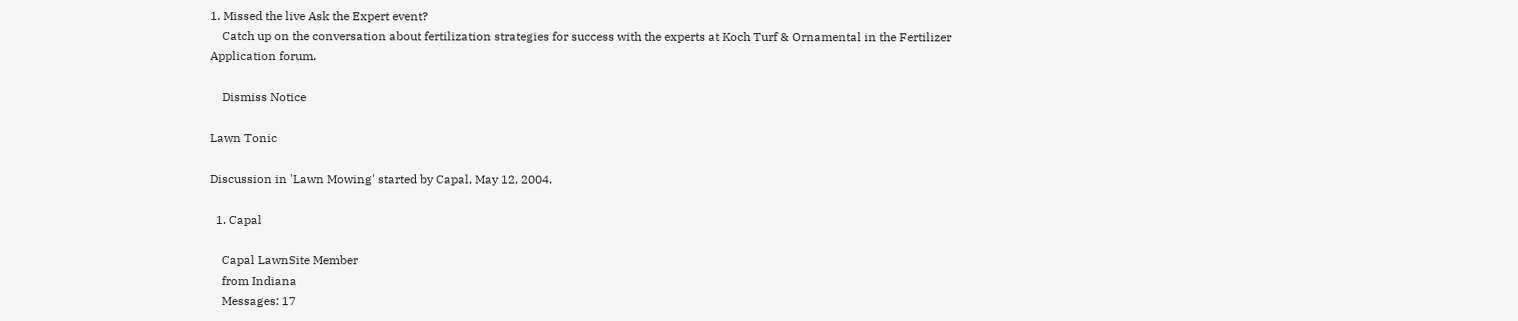1. Missed the live Ask the Expert event?
    Catch up on the conversation about fertilization strategies for success with the experts at Koch Turf & Ornamental in the Fertilizer Application forum.

    Dismiss Notice

Lawn Tonic

Discussion in 'Lawn Mowing' started by Capal, May 12, 2004.

  1. Capal

    Capal LawnSite Member
    from Indiana
    Messages: 17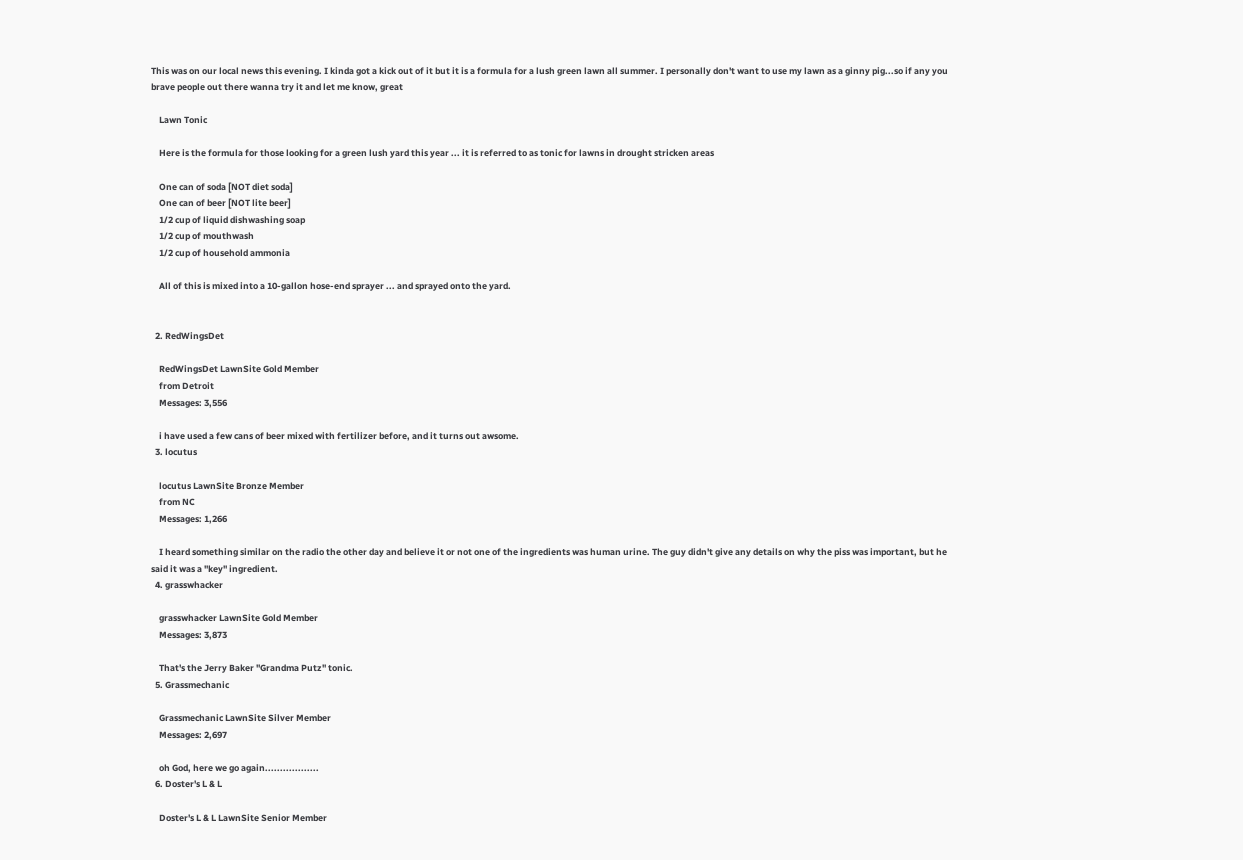This was on our local news this evening. I kinda got a kick out of it but it is a formula for a lush green lawn all summer. I personally don't want to use my lawn as a ginny pig...so if any you brave people out there wanna try it and let me know, great

    Lawn Tonic

    Here is the formula for those looking for a green lush yard this year ... it is referred to as tonic for lawns in drought stricken areas

    One can of soda [NOT diet soda]
    One can of beer [NOT lite beer]
    1/2 cup of liquid dishwashing soap
    1/2 cup of mouthwash
    1/2 cup of household ammonia

    All of this is mixed into a 10-gallon hose-end sprayer ... and sprayed onto the yard.


  2. RedWingsDet

    RedWingsDet LawnSite Gold Member
    from Detroit
    Messages: 3,556

    i have used a few cans of beer mixed with fertilizer before, and it turns out awsome.
  3. locutus

    locutus LawnSite Bronze Member
    from NC
    Messages: 1,266

    I heard something similar on the radio the other day and believe it or not one of the ingredients was human urine. The guy didn't give any details on why the piss was important, but he said it was a "key" ingredient.
  4. grasswhacker

    grasswhacker LawnSite Gold Member
    Messages: 3,873

    That's the Jerry Baker "Grandma Putz" tonic.
  5. Grassmechanic

    Grassmechanic LawnSite Silver Member
    Messages: 2,697

    oh God, here we go again..................
  6. Doster's L & L

    Doster's L & L LawnSite Senior Member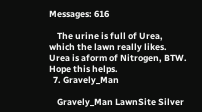Messages: 616

    The urine is full of Urea, which the lawn really likes. Urea is aform of Nitrogen, BTW. Hope this helps.
  7. Gravely_Man

    Gravely_Man LawnSite Silver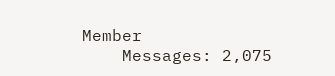Member
    Messages: 2,075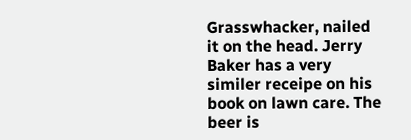Grasswhacker, nailed it on the head. Jerry Baker has a very similer receipe on his book on lawn care. The beer is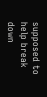supposed to help break down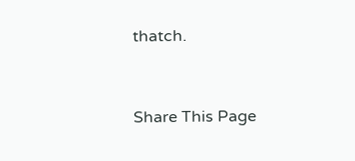thatch.


Share This Page